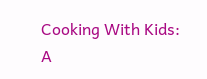Cooking With Kids: A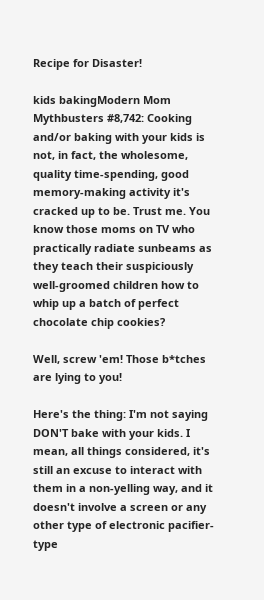Recipe for Disaster!

kids bakingModern Mom Mythbusters #8,742: Cooking and/or baking with your kids is not, in fact, the wholesome, quality time-spending, good memory-making activity it's cracked up to be. Trust me. You know those moms on TV who practically radiate sunbeams as they teach their suspiciously well-groomed children how to whip up a batch of perfect chocolate chip cookies?

Well, screw 'em! Those b*tches are lying to you!

Here's the thing: I'm not saying DON'T bake with your kids. I mean, all things considered, it's still an excuse to interact with them in a non-yelling way, and it doesn't involve a screen or any other type of electronic pacifier-type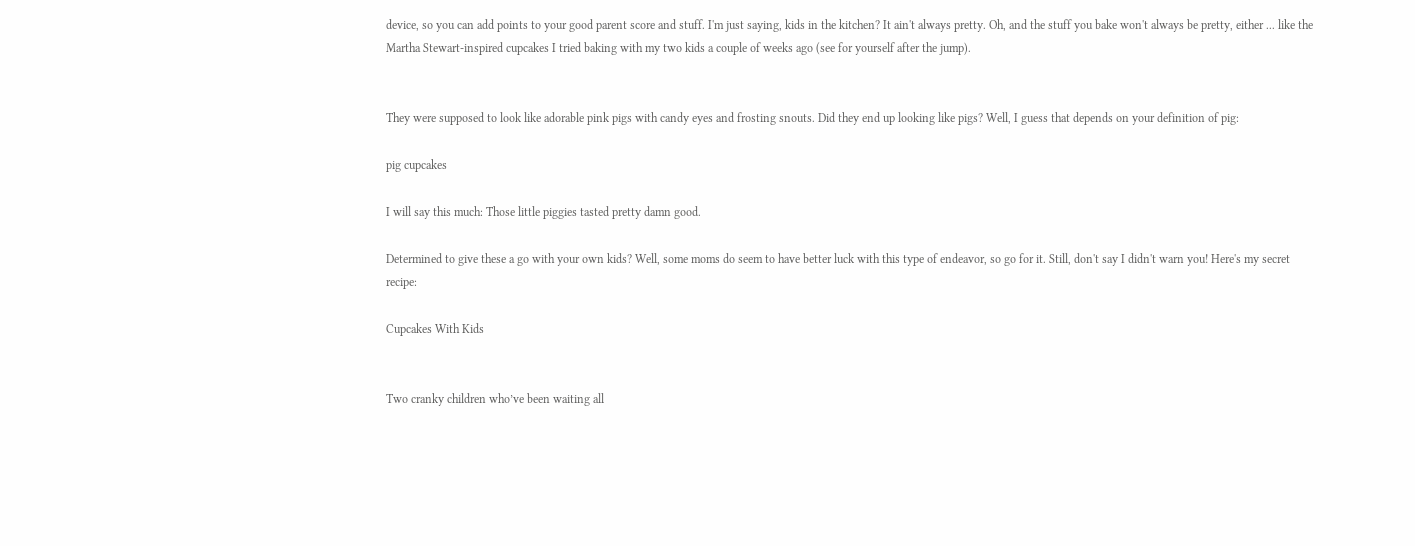device, so you can add points to your good parent score and stuff. I'm just saying, kids in the kitchen? It ain't always pretty. Oh, and the stuff you bake won't always be pretty, either ... like the Martha Stewart-inspired cupcakes I tried baking with my two kids a couple of weeks ago (see for yourself after the jump).


They were supposed to look like adorable pink pigs with candy eyes and frosting snouts. Did they end up looking like pigs? Well, I guess that depends on your definition of pig:

pig cupcakes

I will say this much: Those little piggies tasted pretty damn good.

Determined to give these a go with your own kids? Well, some moms do seem to have better luck with this type of endeavor, so go for it. Still, don't say I didn't warn you! Here's my secret recipe:

Cupcakes With Kids


Two cranky children who’ve been waiting all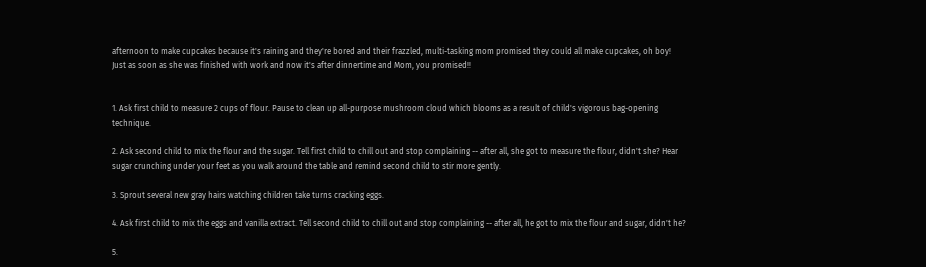afternoon to make cupcakes because it's raining and they're bored and their frazzled, multi-tasking mom promised they could all make cupcakes, oh boy! Just as soon as she was finished with work and now it's after dinnertime and Mom, you promised!!


1. Ask first child to measure 2 cups of flour. Pause to clean up all-purpose mushroom cloud which blooms as a result of child's vigorous bag-opening technique.

2. Ask second child to mix the flour and the sugar. Tell first child to chill out and stop complaining -- after all, she got to measure the flour, didn't she? Hear sugar crunching under your feet as you walk around the table and remind second child to stir more gently.

3. Sprout several new gray hairs watching children take turns cracking eggs.

4. Ask first child to mix the eggs and vanilla extract. Tell second child to chill out and stop complaining -- after all, he got to mix the flour and sugar, didn't he?

5.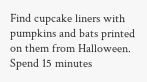Find cupcake liners with pumpkins and bats printed on them from Halloween. Spend 15 minutes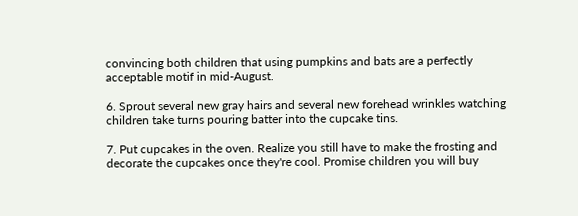convincing both children that using pumpkins and bats are a perfectly acceptable motif in mid-August.

6. Sprout several new gray hairs and several new forehead wrinkles watching children take turns pouring batter into the cupcake tins.

7. Put cupcakes in the oven. Realize you still have to make the frosting and decorate the cupcakes once they're cool. Promise children you will buy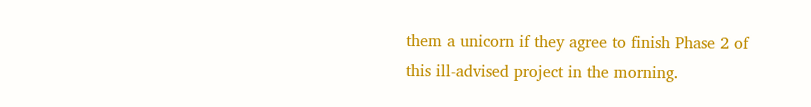them a unicorn if they agree to finish Phase 2 of this ill-advised project in the morning.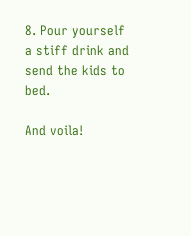8. Pour yourself a stiff drink and send the kids to bed.

And voila!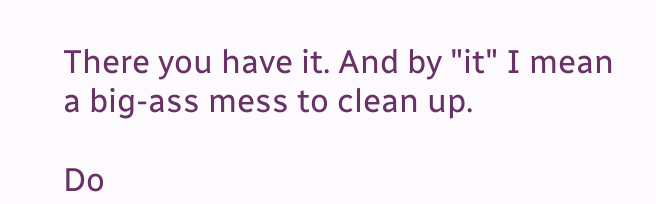There you have it. And by "it" I mean a big-ass mess to clean up.

Do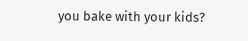you bake with your kids?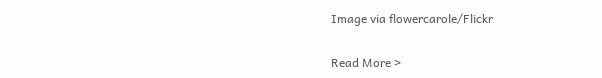Image via flowercarole/Flickr

Read More >